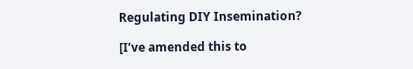Regulating DIY Insemination?

[I’ve amended this to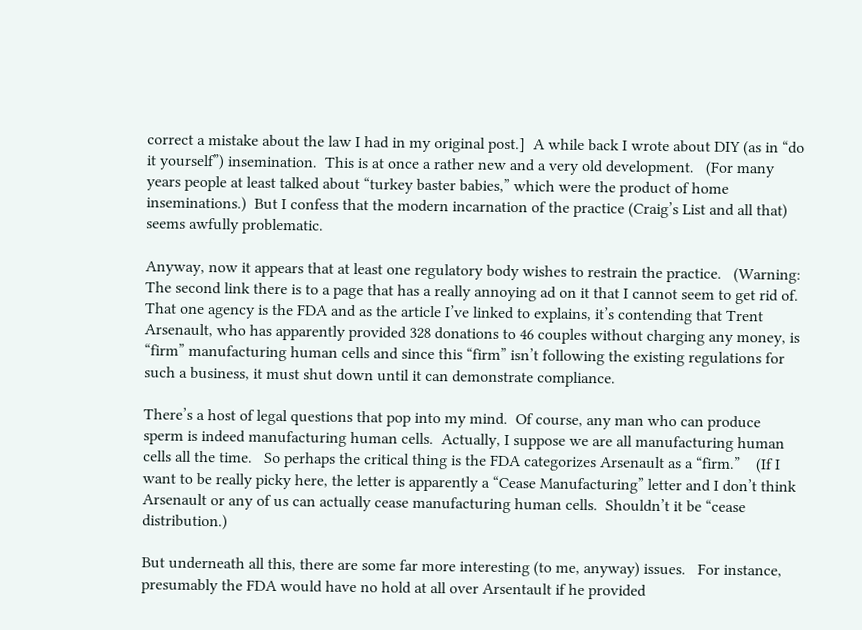correct a mistake about the law I had in my original post.]  A while back I wrote about DIY (as in “do it yourself”) insemination.  This is at once a rather new and a very old development.   (For many years people at least talked about “turkey baster babies,” which were the product of home inseminations.)  But I confess that the modern incarnation of the practice (Craig’s List and all that) seems awfully problematic.

Anyway, now it appears that at least one regulatory body wishes to restrain the practice.   (Warning:  The second link there is to a page that has a really annoying ad on it that I cannot seem to get rid of.  That one agency is the FDA and as the article I’ve linked to explains, it’s contending that Trent Arsenault, who has apparently provided 328 donations to 46 couples without charging any money, is “firm” manufacturing human cells and since this “firm” isn’t following the existing regulations for such a business, it must shut down until it can demonstrate compliance.

There’s a host of legal questions that pop into my mind.  Of course, any man who can produce sperm is indeed manufacturing human cells.  Actually, I suppose we are all manufacturing human cells all the time.   So perhaps the critical thing is the FDA categorizes Arsenault as a “firm.”    (If I want to be really picky here, the letter is apparently a “Cease Manufacturing” letter and I don’t think Arsenault or any of us can actually cease manufacturing human cells.  Shouldn’t it be “cease distribution.)

But underneath all this, there are some far more interesting (to me, anyway) issues.   For instance, presumably the FDA would have no hold at all over Arsentault if he provided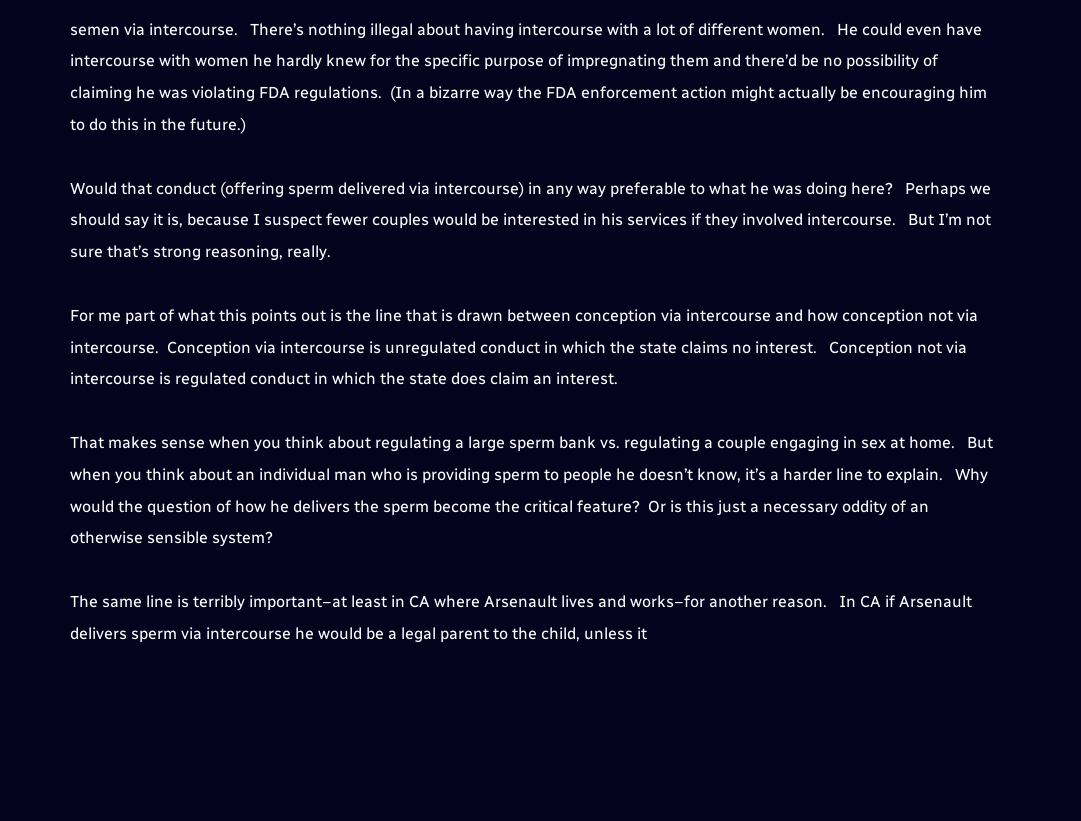semen via intercourse.   There’s nothing illegal about having intercourse with a lot of different women.   He could even have intercourse with women he hardly knew for the specific purpose of impregnating them and there’d be no possibility of claiming he was violating FDA regulations.  (In a bizarre way the FDA enforcement action might actually be encouraging him to do this in the future.)

Would that conduct (offering sperm delivered via intercourse) in any way preferable to what he was doing here?   Perhaps we should say it is, because I suspect fewer couples would be interested in his services if they involved intercourse.   But I’m not sure that’s strong reasoning, really.

For me part of what this points out is the line that is drawn between conception via intercourse and how conception not via intercourse.  Conception via intercourse is unregulated conduct in which the state claims no interest.   Conception not via intercourse is regulated conduct in which the state does claim an interest.

That makes sense when you think about regulating a large sperm bank vs. regulating a couple engaging in sex at home.   But when you think about an individual man who is providing sperm to people he doesn’t know, it’s a harder line to explain.   Why would the question of how he delivers the sperm become the critical feature?  Or is this just a necessary oddity of an otherwise sensible system?

The same line is terribly important–at least in CA where Arsenault lives and works–for another reason.   In CA if Arsenault delivers sperm via intercourse he would be a legal parent to the child, unless it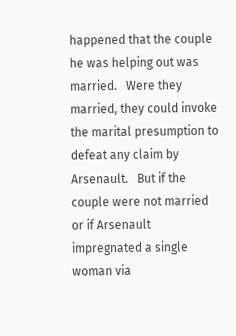happened that the couple he was helping out was married.   Were they married, they could invoke the marital presumption to defeat any claim by Arsenault.   But if the couple were not married or if Arsenault impregnated a single woman via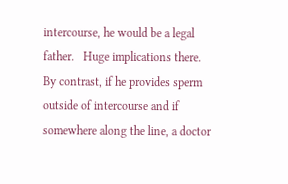intercourse, he would be a legal father.   Huge implications there.   By contrast, if he provides sperm outside of intercourse and if somewhere along the line, a doctor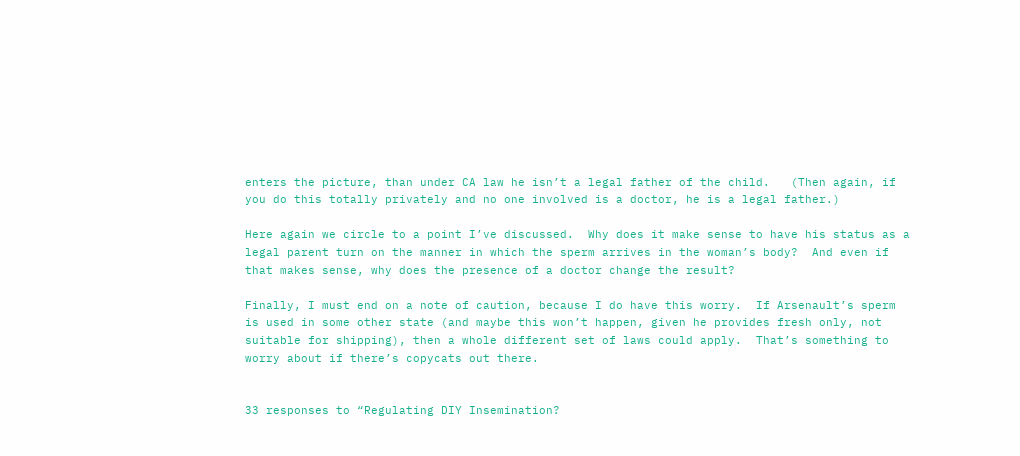enters the picture, than under CA law he isn’t a legal father of the child.   (Then again, if you do this totally privately and no one involved is a doctor, he is a legal father.)

Here again we circle to a point I’ve discussed.  Why does it make sense to have his status as a legal parent turn on the manner in which the sperm arrives in the woman’s body?  And even if that makes sense, why does the presence of a doctor change the result?

Finally, I must end on a note of caution, because I do have this worry.  If Arsenault’s sperm is used in some other state (and maybe this won’t happen, given he provides fresh only, not suitable for shipping), then a whole different set of laws could apply.  That’s something to worry about if there’s copycats out there.


33 responses to “Regulating DIY Insemination?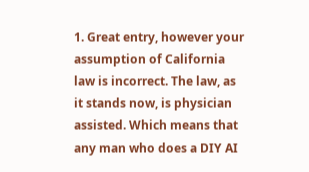1. Great entry, however your assumption of California law is incorrect. The law, as it stands now, is physician assisted. Which means that any man who does a DIY AI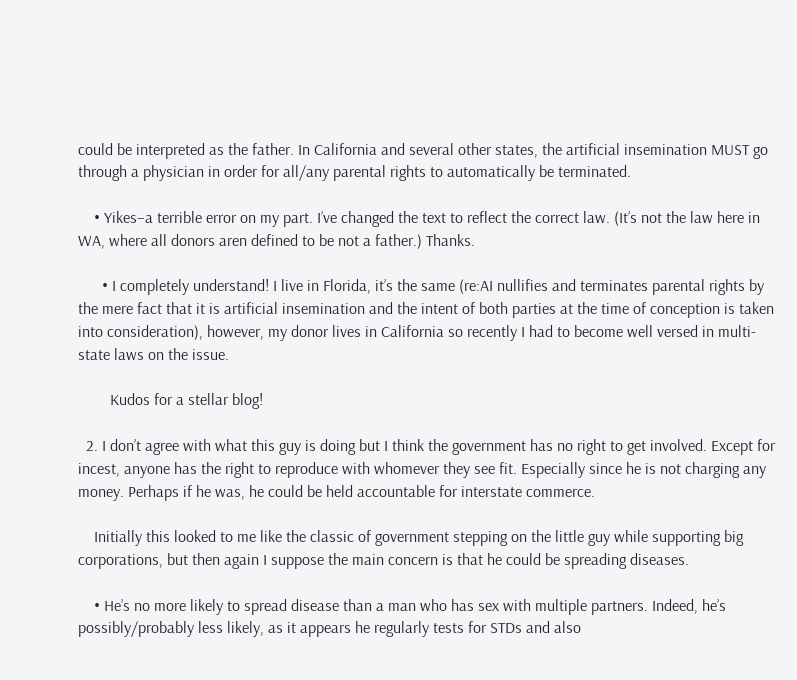could be interpreted as the father. In California and several other states, the artificial insemination MUST go through a physician in order for all/any parental rights to automatically be terminated.

    • Yikes–a terrible error on my part. I’ve changed the text to reflect the correct law. (It’s not the law here in WA, where all donors aren defined to be not a father.) Thanks.

      • I completely understand! I live in Florida, it’s the same (re:AI nullifies and terminates parental rights by the mere fact that it is artificial insemination and the intent of both parties at the time of conception is taken into consideration), however, my donor lives in California so recently I had to become well versed in multi-state laws on the issue.

        Kudos for a stellar blog!

  2. I don’t agree with what this guy is doing but I think the government has no right to get involved. Except for incest, anyone has the right to reproduce with whomever they see fit. Especially since he is not charging any money. Perhaps if he was, he could be held accountable for interstate commerce.

    Initially this looked to me like the classic of government stepping on the little guy while supporting big corporations, but then again I suppose the main concern is that he could be spreading diseases.

    • He’s no more likely to spread disease than a man who has sex with multiple partners. Indeed, he’s possibly/probably less likely, as it appears he regularly tests for STDs and also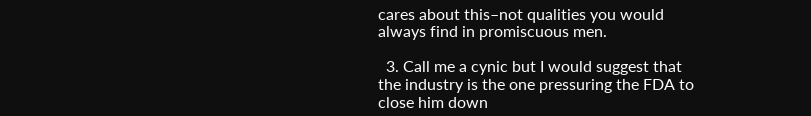cares about this–not qualities you would always find in promiscuous men.

  3. Call me a cynic but I would suggest that the industry is the one pressuring the FDA to close him down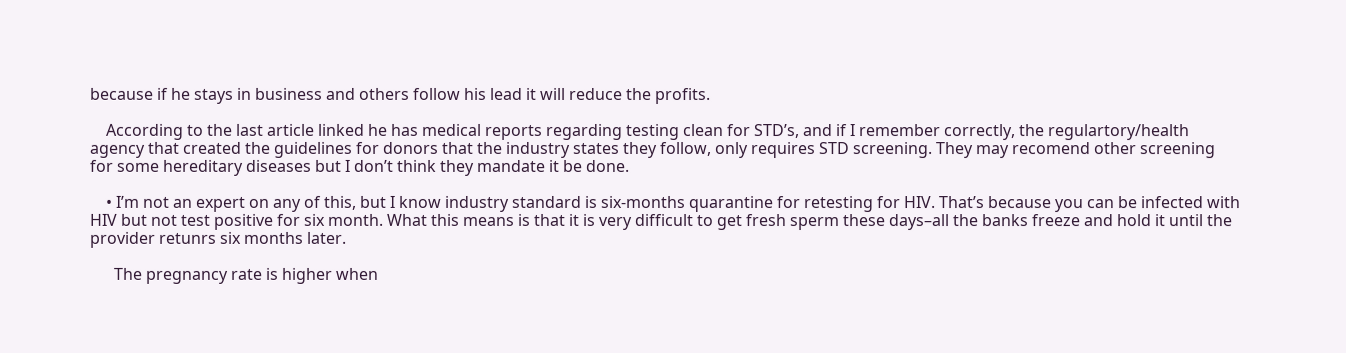because if he stays in business and others follow his lead it will reduce the profits.

    According to the last article linked he has medical reports regarding testing clean for STD’s, and if I remember correctly, the regulartory/health agency that created the guidelines for donors that the industry states they follow, only requires STD screening. They may recomend other screening for some hereditary diseases but I don’t think they mandate it be done.

    • I’m not an expert on any of this, but I know industry standard is six-months quarantine for retesting for HIV. That’s because you can be infected with HIV but not test positive for six month. What this means is that it is very difficult to get fresh sperm these days–all the banks freeze and hold it until the provider retunrs six months later.

      The pregnancy rate is higher when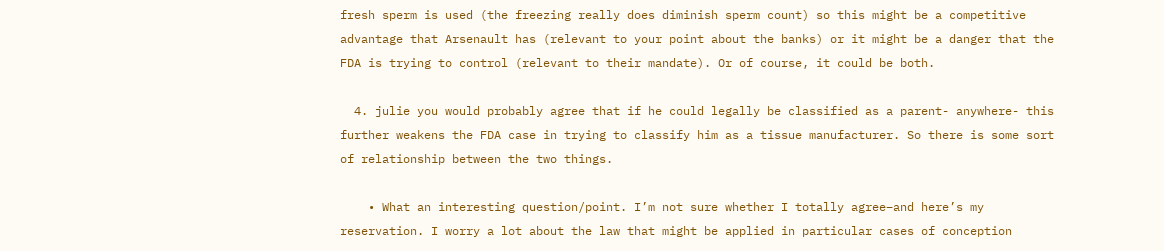fresh sperm is used (the freezing really does diminish sperm count) so this might be a competitive advantage that Arsenault has (relevant to your point about the banks) or it might be a danger that the FDA is trying to control (relevant to their mandate). Or of course, it could be both.

  4. julie you would probably agree that if he could legally be classified as a parent- anywhere- this further weakens the FDA case in trying to classify him as a tissue manufacturer. So there is some sort of relationship between the two things.

    • What an interesting question/point. I’m not sure whether I totally agree–and here’s my reservation. I worry a lot about the law that might be applied in particular cases of conception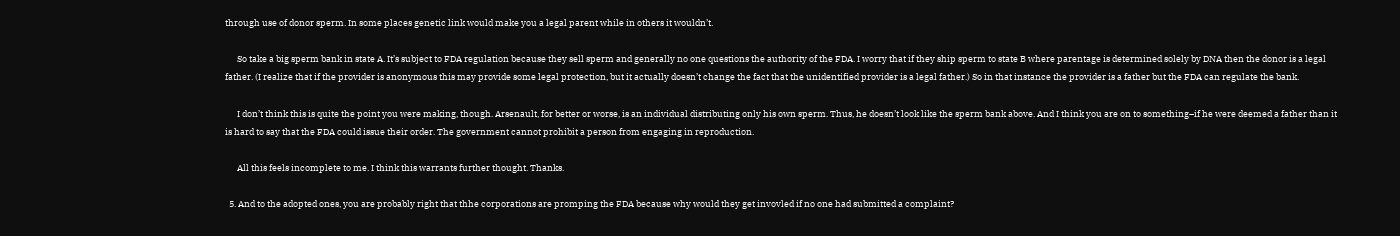through use of donor sperm. In some places genetic link would make you a legal parent while in others it wouldn’t.

      So take a big sperm bank in state A. It’s subject to FDA regulation because they sell sperm and generally no one questions the authority of the FDA. I worry that if they ship sperm to state B where parentage is determined solely by DNA then the donor is a legal father. (I realize that if the provider is anonymous this may provide some legal protection, but it actually doesn’t change the fact that the unidentified provider is a legal father.) So in that instance the provider is a father but the FDA can regulate the bank.

      I don’t think this is quite the point you were making, though. Arsenault, for better or worse, is an individual distributing only his own sperm. Thus, he doesn’t look like the sperm bank above. And I think you are on to something–if he were deemed a father than it is hard to say that the FDA could issue their order. The government cannot prohibit a person from engaging in reproduction.

      All this feels incomplete to me. I think this warrants further thought. Thanks.

  5. And to the adopted ones, you are probably right that thhe corporations are promping the FDA because why would they get invovled if no one had submitted a complaint?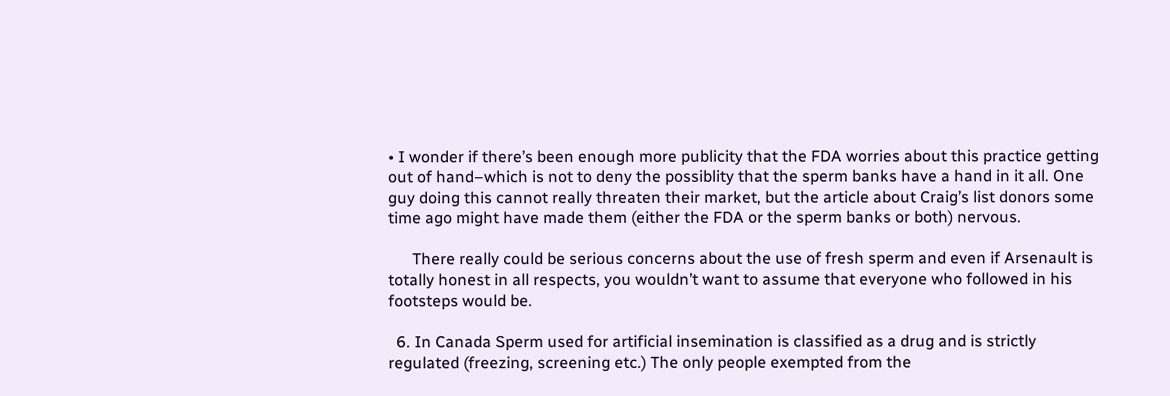• I wonder if there’s been enough more publicity that the FDA worries about this practice getting out of hand–which is not to deny the possiblity that the sperm banks have a hand in it all. One guy doing this cannot really threaten their market, but the article about Craig’s list donors some time ago might have made them (either the FDA or the sperm banks or both) nervous.

      There really could be serious concerns about the use of fresh sperm and even if Arsenault is totally honest in all respects, you wouldn’t want to assume that everyone who followed in his footsteps would be.

  6. In Canada Sperm used for artificial insemination is classified as a drug and is strictly regulated (freezing, screening etc.) The only people exempted from the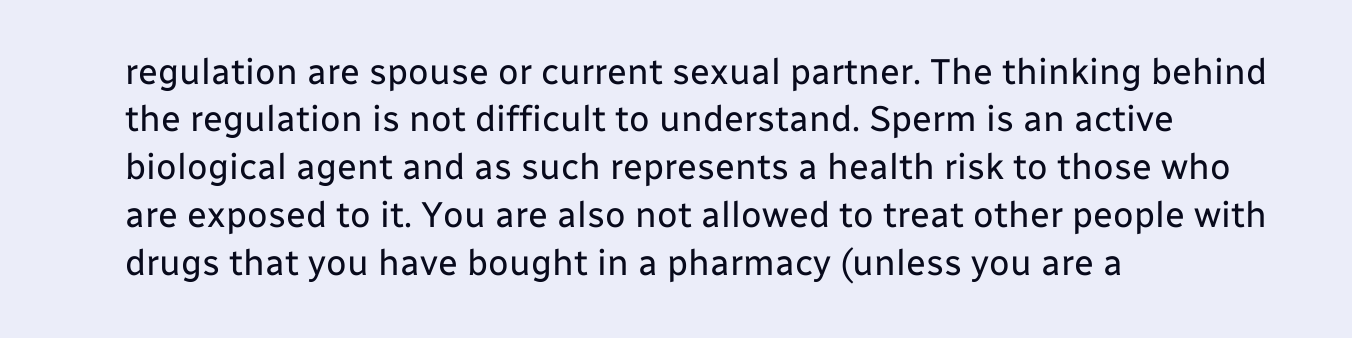regulation are spouse or current sexual partner. The thinking behind the regulation is not difficult to understand. Sperm is an active biological agent and as such represents a health risk to those who are exposed to it. You are also not allowed to treat other people with drugs that you have bought in a pharmacy (unless you are a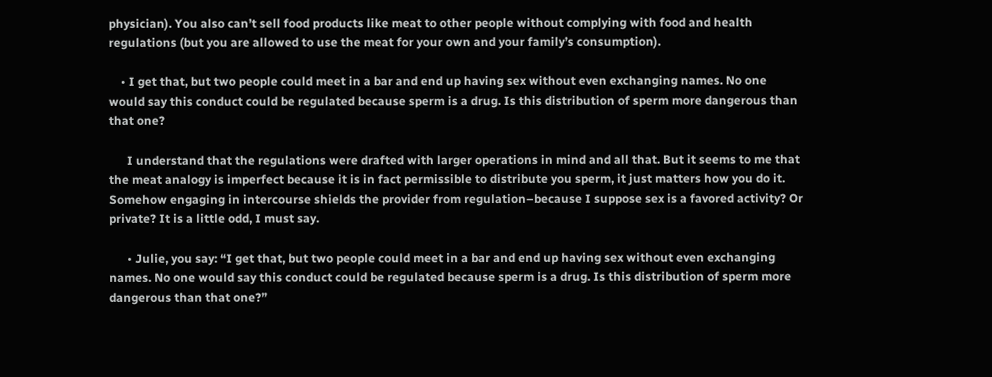physician). You also can’t sell food products like meat to other people without complying with food and health regulations (but you are allowed to use the meat for your own and your family’s consumption).

    • I get that, but two people could meet in a bar and end up having sex without even exchanging names. No one would say this conduct could be regulated because sperm is a drug. Is this distribution of sperm more dangerous than that one?

      I understand that the regulations were drafted with larger operations in mind and all that. But it seems to me that the meat analogy is imperfect because it is in fact permissible to distribute you sperm, it just matters how you do it. Somehow engaging in intercourse shields the provider from regulation–because I suppose sex is a favored activity? Or private? It is a little odd, I must say.

      • Julie, you say: “I get that, but two people could meet in a bar and end up having sex without even exchanging names. No one would say this conduct could be regulated because sperm is a drug. Is this distribution of sperm more dangerous than that one?”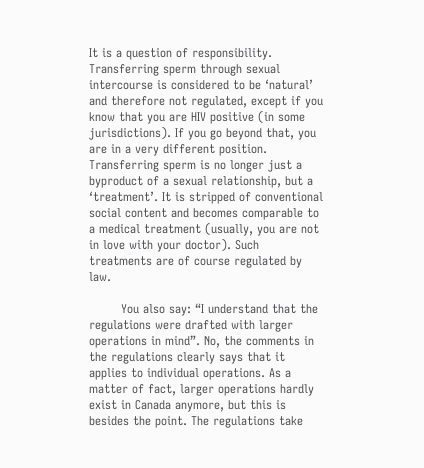It is a question of responsibility. Transferring sperm through sexual intercourse is considered to be ‘natural’ and therefore not regulated, except if you know that you are HIV positive (in some jurisdictions). If you go beyond that, you are in a very different position. Transferring sperm is no longer just a byproduct of a sexual relationship, but a ‘treatment’. It is stripped of conventional social content and becomes comparable to a medical treatment (usually, you are not in love with your doctor). Such treatments are of course regulated by law.

        You also say: “I understand that the regulations were drafted with larger operations in mind”. No, the comments in the regulations clearly says that it applies to individual operations. As a matter of fact, larger operations hardly exist in Canada anymore, but this is besides the point. The regulations take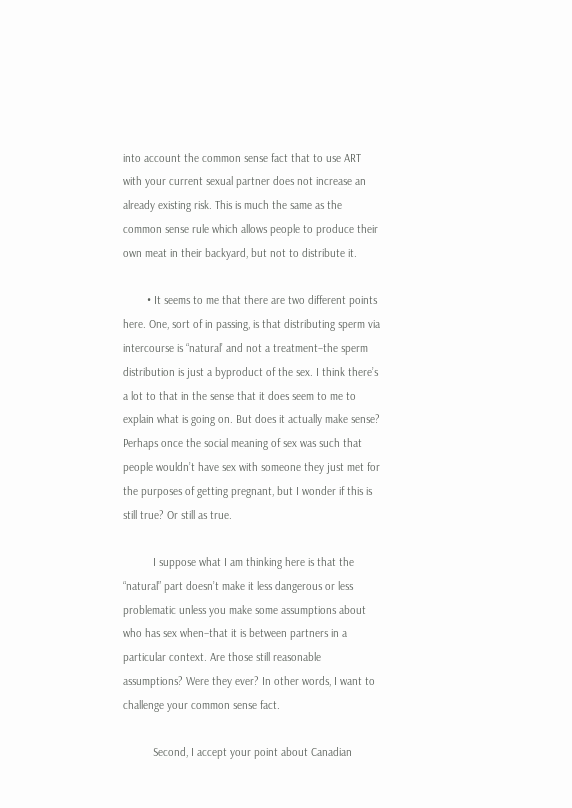into account the common sense fact that to use ART with your current sexual partner does not increase an already existing risk. This is much the same as the common sense rule which allows people to produce their own meat in their backyard, but not to distribute it.

        • It seems to me that there are two different points here. One, sort of in passing, is that distributing sperm via intercourse is “natural’ and not a treatment–the sperm distribution is just a byproduct of the sex. I think there’s a lot to that in the sense that it does seem to me to explain what is going on. But does it actually make sense? Perhaps once the social meaning of sex was such that people wouldn’t have sex with someone they just met for the purposes of getting pregnant, but I wonder if this is still true? Or still as true.

          I suppose what I am thinking here is that the “natural” part doesn’t make it less dangerous or less problematic unless you make some assumptions about who has sex when–that it is between partners in a particular context. Are those still reasonable assumptions? Were they ever? In other words, I want to challenge your common sense fact.

          Second, I accept your point about Canadian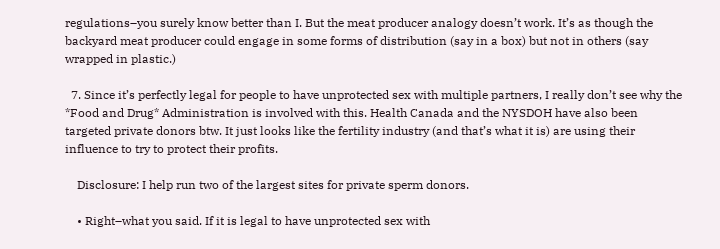regulations–you surely know better than I. But the meat producer analogy doesn’t work. It’s as though the backyard meat producer could engage in some forms of distribution (say in a box) but not in others (say wrapped in plastic.)

  7. Since it’s perfectly legal for people to have unprotected sex with multiple partners, I really don’t see why the *Food and Drug* Administration is involved with this. Health Canada and the NYSDOH have also been targeted private donors btw. It just looks like the fertility industry (and that’s what it is) are using their influence to try to protect their profits.

    Disclosure: I help run two of the largest sites for private sperm donors.

    • Right–what you said. If it is legal to have unprotected sex with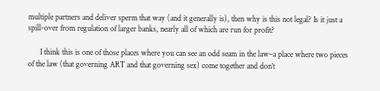multiple partners and deliver sperm that way (and it generally is), then why is this not legal? Is it just a spill-over from regulation of larger banks, nearly all of which are run for profit?

      I think this is one of those places where you can see an odd seam in the law–a place where two pieces of the law (that governing ART and that governing sex) come together and don’t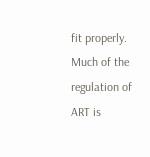fit properly. Much of the regulation of ART is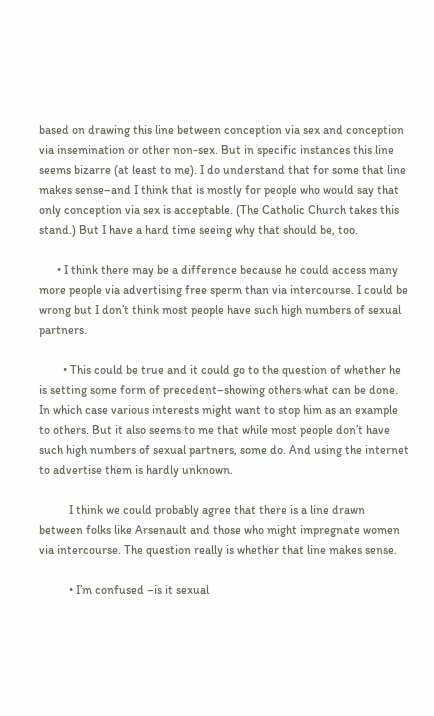based on drawing this line between conception via sex and conception via insemination or other non-sex. But in specific instances this line seems bizarre (at least to me). I do understand that for some that line makes sense–and I think that is mostly for people who would say that only conception via sex is acceptable. (The Catholic Church takes this stand.) But I have a hard time seeing why that should be, too.

      • I think there may be a difference because he could access many more people via advertising free sperm than via intercourse. I could be wrong but I don’t think most people have such high numbers of sexual partners.

        • This could be true and it could go to the question of whether he is setting some form of precedent–showing others what can be done. In which case various interests might want to stop him as an example to others. But it also seems to me that while most people don’t have such high numbers of sexual partners, some do. And using the internet to advertise them is hardly unknown.

          I think we could probably agree that there is a line drawn between folks like Arsenault and those who might impregnate women via intercourse. The question really is whether that line makes sense.

          • I’m confused –is it sexual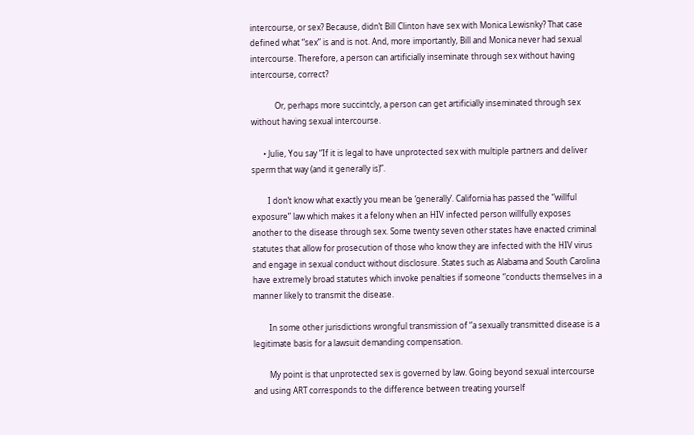intercourse, or sex? Because, didn’t Bill Clinton have sex with Monica Lewisnky? That case defined what “sex” is and is not. And, more importantly, Bill and Monica never had sexual intercourse. Therefore, a person can artificially inseminate through sex without having intercourse, correct?

            Or, perhaps more succintcly, a person can get artificially inseminated through sex without having sexual intercourse.

      • Julie, You say “If it is legal to have unprotected sex with multiple partners and deliver sperm that way (and it generally is)”.

        I don’t know what exactly you mean be ‘generally’. California has passed the “willful exposure” law which makes it a felony when an HIV infected person willfully exposes another to the disease through sex. Some twenty seven other states have enacted criminal statutes that allow for prosecution of those who know they are infected with the HIV virus and engage in sexual conduct without disclosure. States such as Alabama and South Carolina have extremely broad statutes which invoke penalties if someone “conducts themselves in a manner likely to transmit the disease.

        In some other jurisdictions wrongful transmission of “a sexually transmitted disease is a legitimate basis for a lawsuit demanding compensation.

        My point is that unprotected sex is governed by law. Going beyond sexual intercourse and using ART corresponds to the difference between treating yourself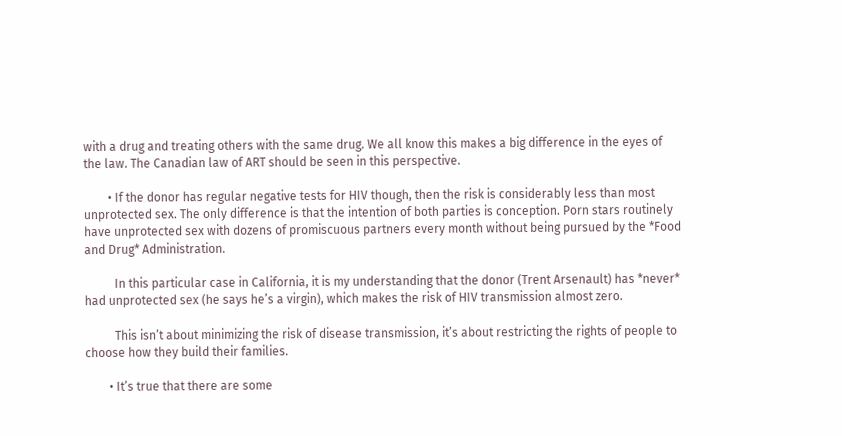with a drug and treating others with the same drug. We all know this makes a big difference in the eyes of the law. The Canadian law of ART should be seen in this perspective.

        • If the donor has regular negative tests for HIV though, then the risk is considerably less than most unprotected sex. The only difference is that the intention of both parties is conception. Porn stars routinely have unprotected sex with dozens of promiscuous partners every month without being pursued by the *Food and Drug* Administration.

          In this particular case in California, it is my understanding that the donor (Trent Arsenault) has *never* had unprotected sex (he says he’s a virgin), which makes the risk of HIV transmission almost zero.

          This isn’t about minimizing the risk of disease transmission, it’s about restricting the rights of people to choose how they build their families.

        • It’s true that there are some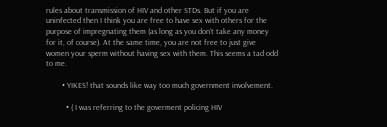rules about transmission of HIV and other STDs. But if you are uninfected then I think you are free to have sex with others for the purpose of impregnating them (as long as you don’t take any money for it, of course). At the same time, you are not free to just give women your sperm without having sex with them. This seems a tad odd to me.

        • YIKES! that sounds like way too much government involvement.

          • ( I was referring to the goverment policing HIV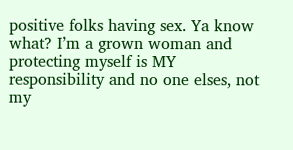positive folks having sex. Ya know what? I’m a grown woman and protecting myself is MY responsibility and no one elses, not my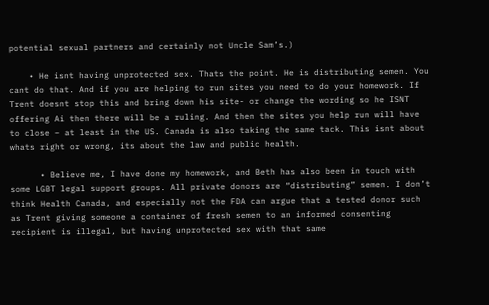potential sexual partners and certainly not Uncle Sam’s.)

    • He isnt having unprotected sex. Thats the point. He is distributing semen. You cant do that. And if you are helping to run sites you need to do your homework. If Trent doesnt stop this and bring down his site- or change the wording so he ISNT offering Ai then there will be a ruling. And then the sites you help run will have to close – at least in the US. Canada is also taking the same tack. This isnt about whats right or wrong, its about the law and public health.

      • Believe me, I have done my homework, and Beth has also been in touch with some LGBT legal support groups. All private donors are “distributing” semen. I don’t think Health Canada, and especially not the FDA can argue that a tested donor such as Trent giving someone a container of fresh semen to an informed consenting recipient is illegal, but having unprotected sex with that same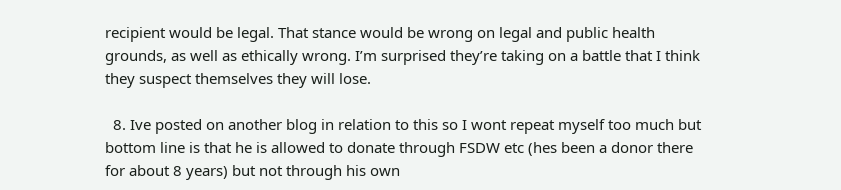recipient would be legal. That stance would be wrong on legal and public health grounds, as well as ethically wrong. I’m surprised they’re taking on a battle that I think they suspect themselves they will lose.

  8. Ive posted on another blog in relation to this so I wont repeat myself too much but bottom line is that he is allowed to donate through FSDW etc (hes been a donor there for about 8 years) but not through his own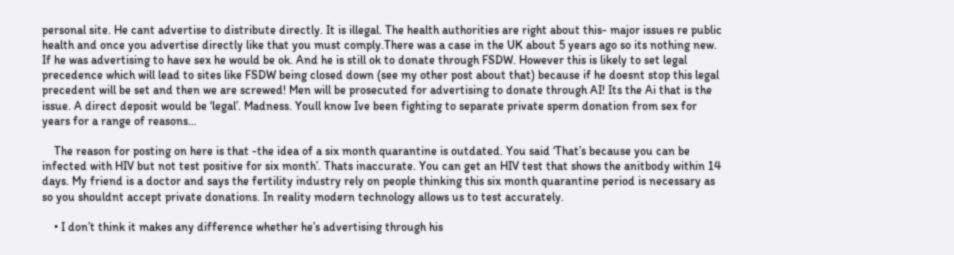personal site. He cant advertise to distribute directly. It is illegal. The health authorities are right about this- major issues re public health and once you advertise directly like that you must comply.There was a case in the UK about 5 years ago so its nothing new. If he was advertising to have sex he would be ok. And he is still ok to donate through FSDW. However this is likely to set legal precedence which will lead to sites like FSDW being closed down (see my other post about that) because if he doesnt stop this legal precedent will be set and then we are screwed! Men will be prosecuted for advertising to donate through AI! Its the Ai that is the issue. A direct deposit would be ‘legal’. Madness. Youll know Ive been fighting to separate private sperm donation from sex for years for a range of reasons…

    The reason for posting on here is that -the idea of a six month quarantine is outdated. You said ‘That’s because you can be infected with HIV but not test positive for six month’. Thats inaccurate. You can get an HIV test that shows the anitbody within 14 days. My friend is a doctor and says the fertility industry rely on people thinking this six month quarantine period is necessary as so you shouldnt accept private donations. In reality modern technology allows us to test accurately.

    • I don’t think it makes any difference whether he’s advertising through his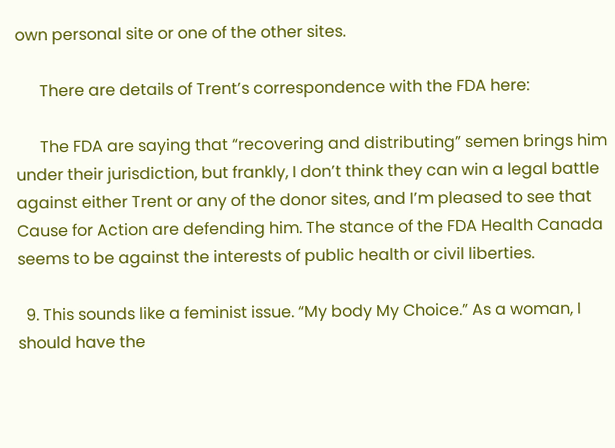own personal site or one of the other sites.

      There are details of Trent’s correspondence with the FDA here:

      The FDA are saying that “recovering and distributing” semen brings him under their jurisdiction, but frankly, I don’t think they can win a legal battle against either Trent or any of the donor sites, and I’m pleased to see that Cause for Action are defending him. The stance of the FDA Health Canada seems to be against the interests of public health or civil liberties.

  9. This sounds like a feminist issue. “My body My Choice.” As a woman, I should have the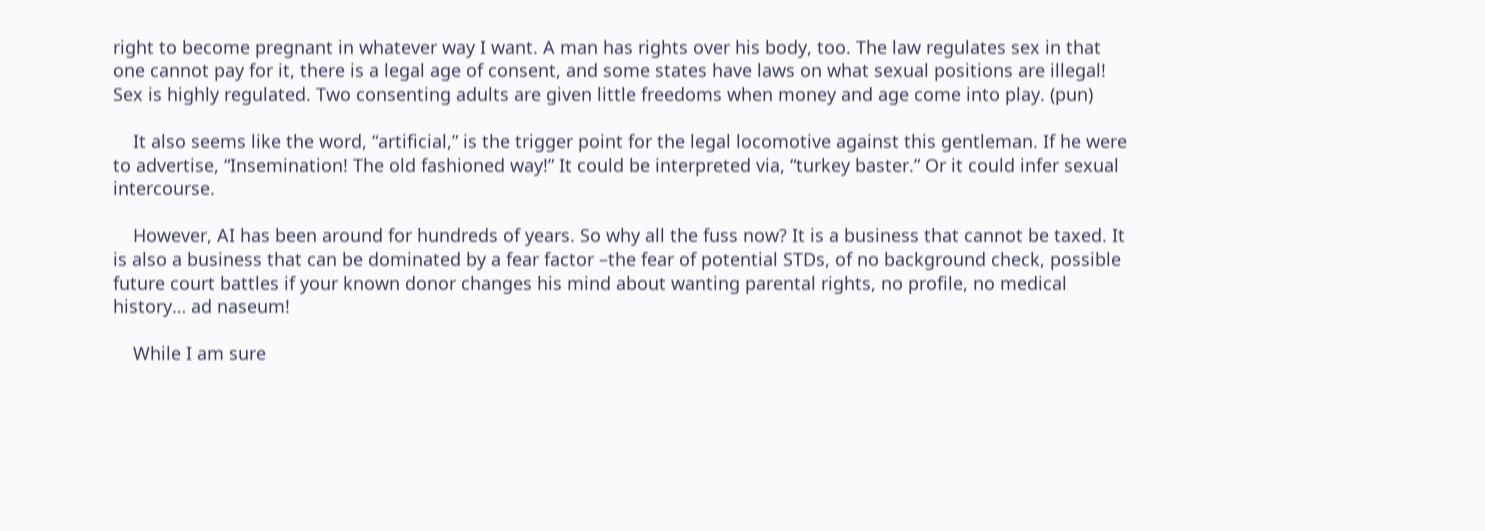right to become pregnant in whatever way I want. A man has rights over his body, too. The law regulates sex in that one cannot pay for it, there is a legal age of consent, and some states have laws on what sexual positions are illegal! Sex is highly regulated. Two consenting adults are given little freedoms when money and age come into play. (pun)

    It also seems like the word, “artificial,” is the trigger point for the legal locomotive against this gentleman. If he were to advertise, “Insemination! The old fashioned way!” It could be interpreted via, “turkey baster.” Or it could infer sexual intercourse.

    However, AI has been around for hundreds of years. So why all the fuss now? It is a business that cannot be taxed. It is also a business that can be dominated by a fear factor –the fear of potential STDs, of no background check, possible future court battles if your known donor changes his mind about wanting parental rights, no profile, no medical history… ad naseum!

    While I am sure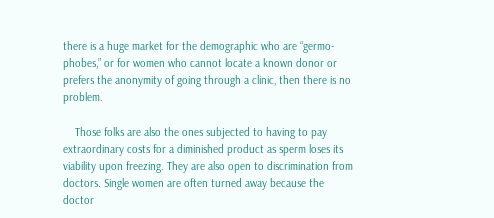there is a huge market for the demographic who are “germo-phobes,” or for women who cannot locate a known donor or prefers the anonymity of going through a clinic, then there is no problem.

    Those folks are also the ones subjected to having to pay extraordinary costs for a diminished product as sperm loses its viability upon freezing. They are also open to discrimination from doctors. Single women are often turned away because the doctor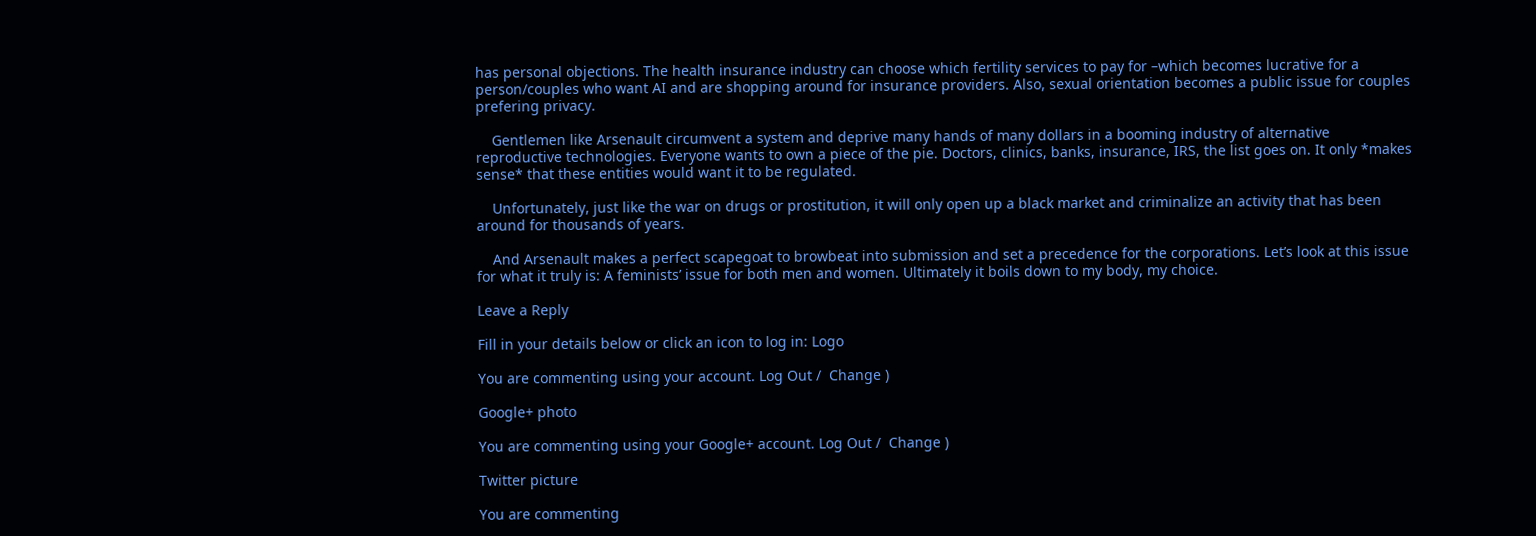has personal objections. The health insurance industry can choose which fertility services to pay for –which becomes lucrative for a person/couples who want AI and are shopping around for insurance providers. Also, sexual orientation becomes a public issue for couples prefering privacy.

    Gentlemen like Arsenault circumvent a system and deprive many hands of many dollars in a booming industry of alternative reproductive technologies. Everyone wants to own a piece of the pie. Doctors, clinics, banks, insurance, IRS, the list goes on. It only *makes sense* that these entities would want it to be regulated.

    Unfortunately, just like the war on drugs or prostitution, it will only open up a black market and criminalize an activity that has been around for thousands of years.

    And Arsenault makes a perfect scapegoat to browbeat into submission and set a precedence for the corporations. Let’s look at this issue for what it truly is: A feminists’ issue for both men and women. Ultimately it boils down to my body, my choice.

Leave a Reply

Fill in your details below or click an icon to log in: Logo

You are commenting using your account. Log Out /  Change )

Google+ photo

You are commenting using your Google+ account. Log Out /  Change )

Twitter picture

You are commenting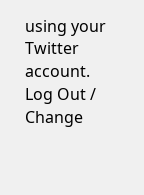using your Twitter account. Log Out /  Change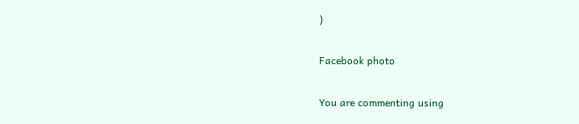)

Facebook photo

You are commenting using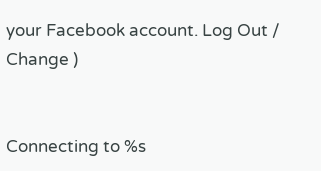your Facebook account. Log Out /  Change )


Connecting to %s